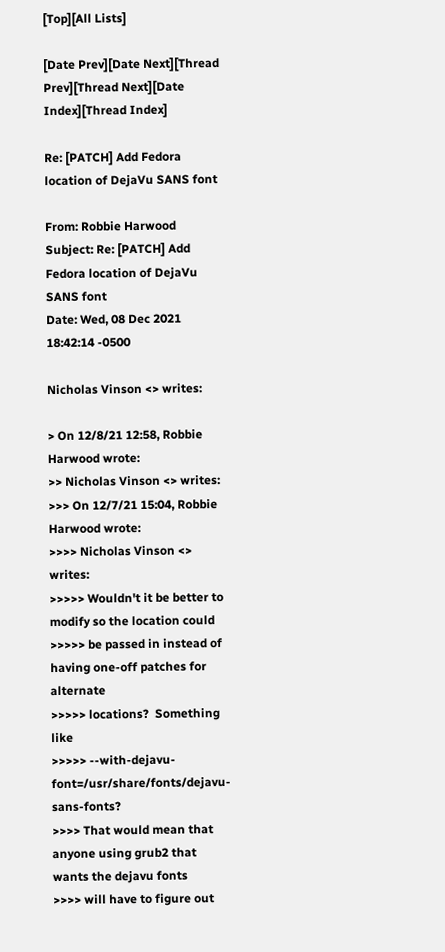[Top][All Lists]

[Date Prev][Date Next][Thread Prev][Thread Next][Date Index][Thread Index]

Re: [PATCH] Add Fedora location of DejaVu SANS font

From: Robbie Harwood
Subject: Re: [PATCH] Add Fedora location of DejaVu SANS font
Date: Wed, 08 Dec 2021 18:42:14 -0500

Nicholas Vinson <> writes:

> On 12/8/21 12:58, Robbie Harwood wrote:
>> Nicholas Vinson <> writes:
>>> On 12/7/21 15:04, Robbie Harwood wrote:
>>>> Nicholas Vinson <> writes:
>>>>> Wouldn't it be better to modify so the location could
>>>>> be passed in instead of having one-off patches for alternate
>>>>> locations?  Something like
>>>>> --with-dejavu-font=/usr/share/fonts/dejavu-sans-fonts?
>>>> That would mean that anyone using grub2 that wants the dejavu fonts
>>>> will have to figure out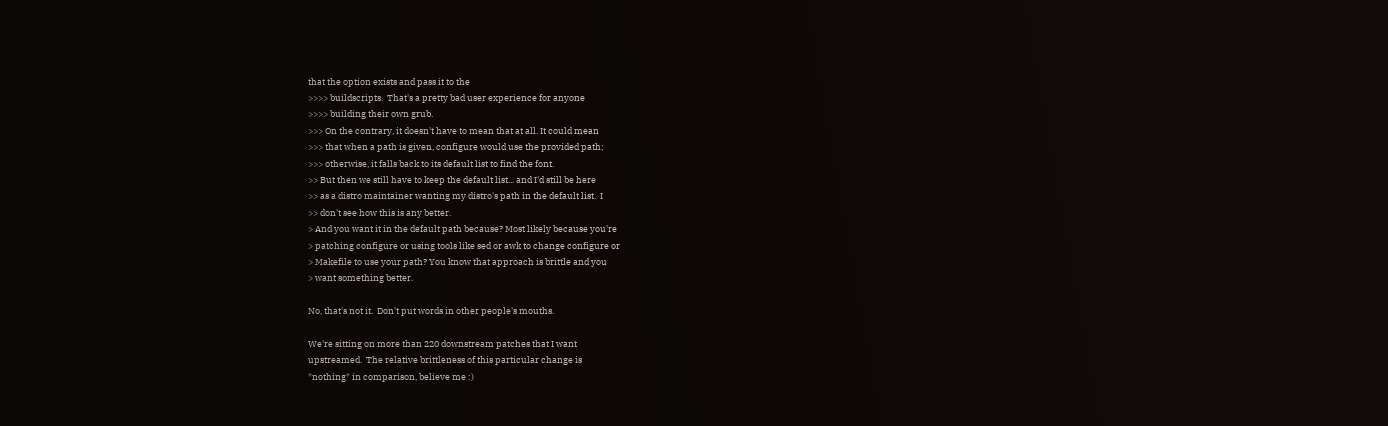that the option exists and pass it to the
>>>> buildscripts.  That's a pretty bad user experience for anyone
>>>> building their own grub.
>>> On the contrary, it doesn't have to mean that at all. It could mean
>>> that when a path is given, configure would use the provided path;
>>> otherwise, it falls back to its default list to find the font.
>> But then we still have to keep the default list... and I'd still be here
>> as a distro maintainer wanting my distro's path in the default list.  I
>> don't see how this is any better.
> And you want it in the default path because? Most likely because you're
> patching configure or using tools like sed or awk to change configure or
> Makefile to use your path? You know that approach is brittle and you
> want something better.

No, that's not it.  Don't put words in other people's mouths.

We're sitting on more than 220 downstream patches that I want
upstreamed.  The relative brittleness of this particular change is
*nothing* in comparison, believe me :)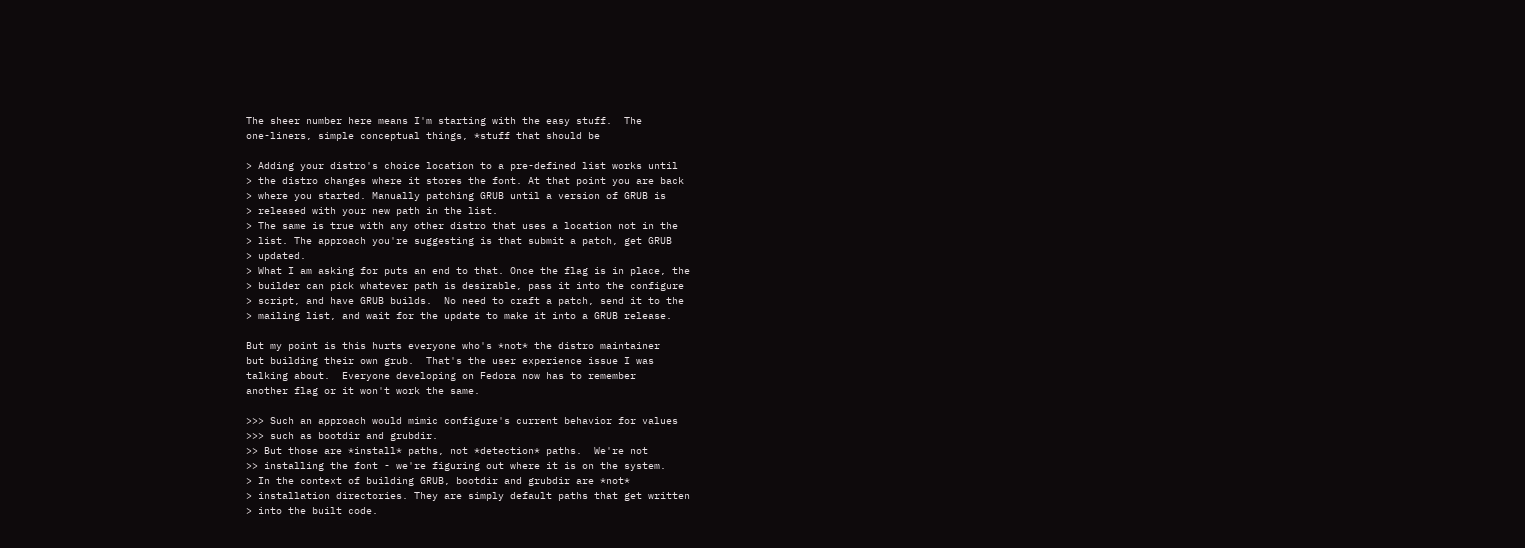The sheer number here means I'm starting with the easy stuff.  The
one-liners, simple conceptual things, *stuff that should be

> Adding your distro's choice location to a pre-defined list works until
> the distro changes where it stores the font. At that point you are back
> where you started. Manually patching GRUB until a version of GRUB is
> released with your new path in the list.
> The same is true with any other distro that uses a location not in the
> list. The approach you're suggesting is that submit a patch, get GRUB
> updated.
> What I am asking for puts an end to that. Once the flag is in place, the
> builder can pick whatever path is desirable, pass it into the configure
> script, and have GRUB builds.  No need to craft a patch, send it to the
> mailing list, and wait for the update to make it into a GRUB release.

But my point is this hurts everyone who's *not* the distro maintainer
but building their own grub.  That's the user experience issue I was
talking about.  Everyone developing on Fedora now has to remember
another flag or it won't work the same.

>>> Such an approach would mimic configure's current behavior for values
>>> such as bootdir and grubdir.
>> But those are *install* paths, not *detection* paths.  We're not
>> installing the font - we're figuring out where it is on the system.
> In the context of building GRUB, bootdir and grubdir are *not*
> installation directories. They are simply default paths that get written
> into the built code.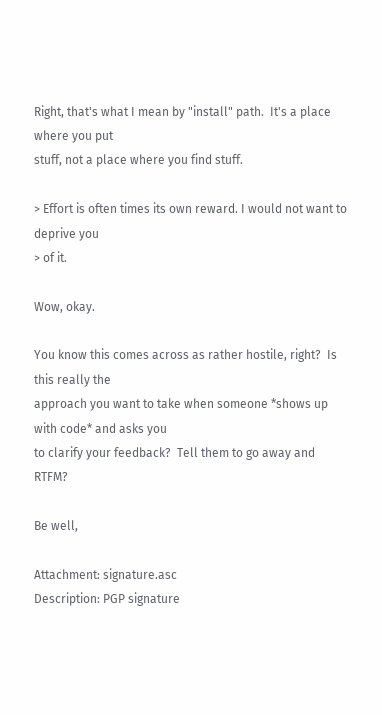Right, that's what I mean by "install" path.  It's a place where you put
stuff, not a place where you find stuff.

> Effort is often times its own reward. I would not want to deprive you
> of it.

Wow, okay.

You know this comes across as rather hostile, right?  Is this really the
approach you want to take when someone *shows up with code* and asks you
to clarify your feedback?  Tell them to go away and RTFM?

Be well,

Attachment: signature.asc
Description: PGP signature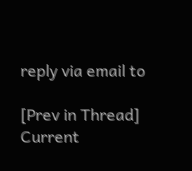reply via email to

[Prev in Thread] Current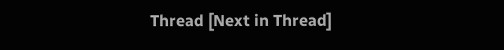Thread [Next in Thread]